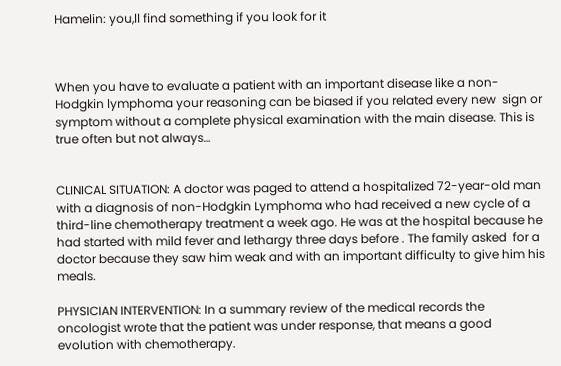Hamelin: you,ll find something if you look for it



When you have to evaluate a patient with an important disease like a non-Hodgkin lymphoma your reasoning can be biased if you related every new  sign or symptom without a complete physical examination with the main disease. This is true often but not always…


CLINICAL SITUATION: A doctor was paged to attend a hospitalized 72-year-old man with a diagnosis of non-Hodgkin Lymphoma who had received a new cycle of a third-line chemotherapy treatment a week ago. He was at the hospital because he had started with mild fever and lethargy three days before . The family asked  for a doctor because they saw him weak and with an important difficulty to give him his meals.

PHYSICIAN INTERVENTION: In a summary review of the medical records the oncologist wrote that the patient was under response, that means a good evolution with chemotherapy.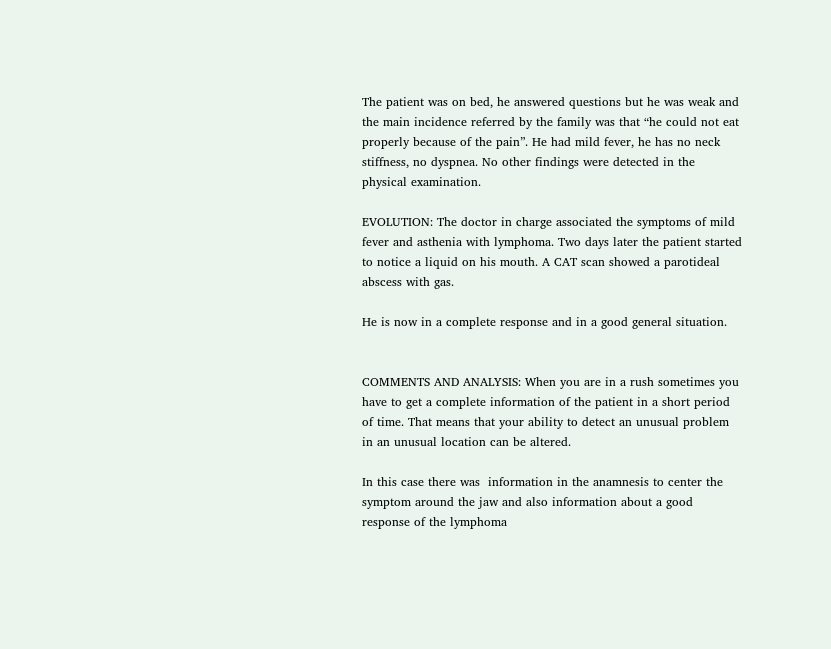The patient was on bed, he answered questions but he was weak and the main incidence referred by the family was that “he could not eat properly because of the pain”. He had mild fever, he has no neck stiffness, no dyspnea. No other findings were detected in the physical examination.

EVOLUTION: The doctor in charge associated the symptoms of mild fever and asthenia with lymphoma. Two days later the patient started to notice a liquid on his mouth. A CAT scan showed a parotideal abscess with gas.

He is now in a complete response and in a good general situation.


COMMENTS AND ANALYSIS: When you are in a rush sometimes you have to get a complete information of the patient in a short period of time. That means that your ability to detect an unusual problem in an unusual location can be altered.

In this case there was  information in the anamnesis to center the symptom around the jaw and also information about a good response of the lymphoma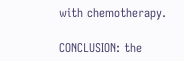with chemotherapy.

CONCLUSION: the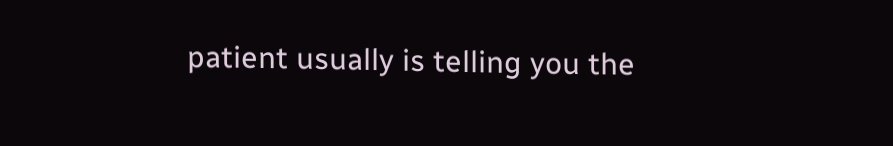patient usually is telling you the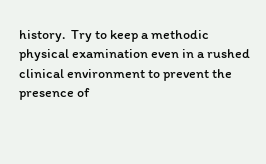history.  Try to keep a methodic physical examination even in a rushed clinical environment to prevent the presence of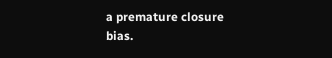a premature closure bias.